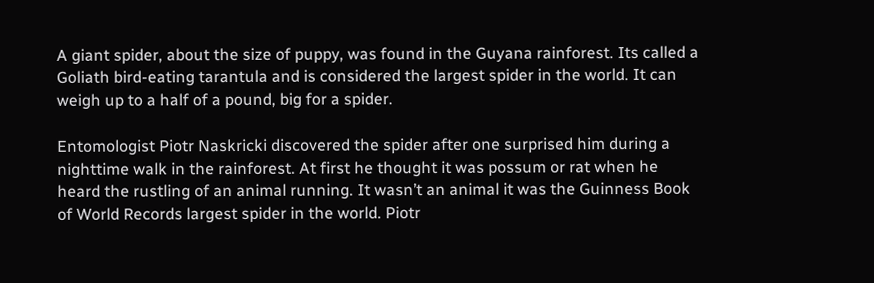A giant spider, about the size of puppy, was found in the Guyana rainforest. Its called a Goliath bird-eating tarantula and is considered the largest spider in the world. It can weigh up to a half of a pound, big for a spider.

Entomologist Piotr Naskricki discovered the spider after one surprised him during a nighttime walk in the rainforest. At first he thought it was possum or rat when he heard the rustling of an animal running. It wasn’t an animal it was the Guinness Book of World Records largest spider in the world. Piotr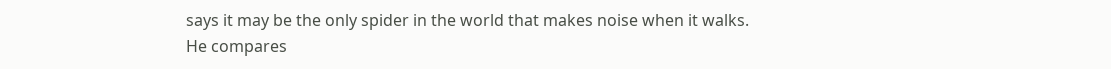says it may be the only spider in the world that makes noise when it walks. He compares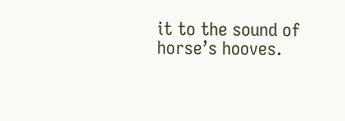it to the sound of horse’s hooves.